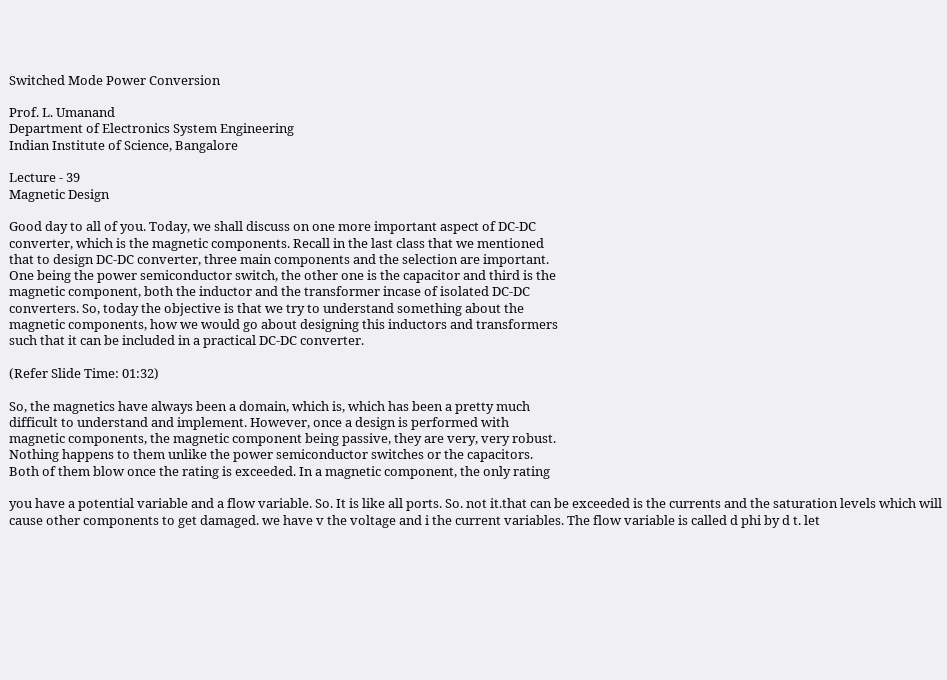Switched Mode Power Conversion

Prof. L. Umanand
Department of Electronics System Engineering
Indian Institute of Science, Bangalore

Lecture - 39
Magnetic Design

Good day to all of you. Today, we shall discuss on one more important aspect of DC-DC
converter, which is the magnetic components. Recall in the last class that we mentioned
that to design DC-DC converter, three main components and the selection are important.
One being the power semiconductor switch, the other one is the capacitor and third is the
magnetic component, both the inductor and the transformer incase of isolated DC-DC
converters. So, today the objective is that we try to understand something about the
magnetic components, how we would go about designing this inductors and transformers
such that it can be included in a practical DC-DC converter.

(Refer Slide Time: 01:32)

So, the magnetics have always been a domain, which is, which has been a pretty much
difficult to understand and implement. However, once a design is performed with
magnetic components, the magnetic component being passive, they are very, very robust.
Nothing happens to them unlike the power semiconductor switches or the capacitors.
Both of them blow once the rating is exceeded. In a magnetic component, the only rating

you have a potential variable and a flow variable. So. It is like all ports. So. not it.that can be exceeded is the currents and the saturation levels which will cause other components to get damaged. we have v the voltage and i the current variables. The flow variable is called d phi by d t. let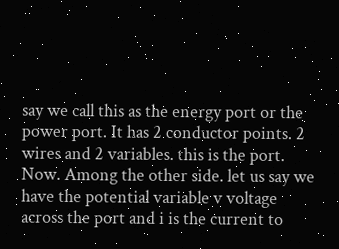say we call this as the energy port or the power port. It has 2 conductor points. 2 wires and 2 variables. this is the port. Now. Among the other side. let us say we have the potential variable v voltage across the port and i is the current to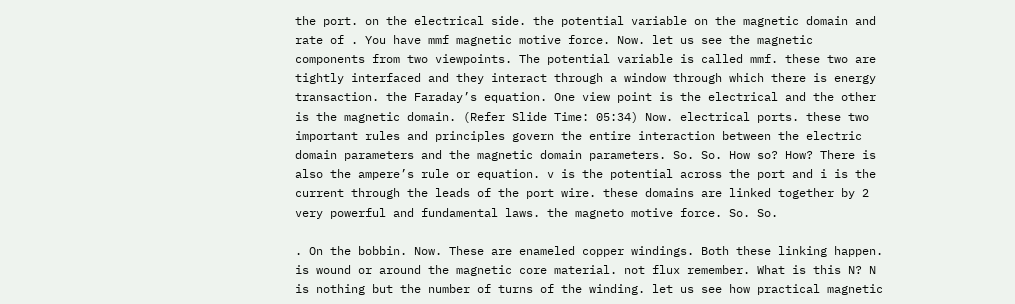the port. on the electrical side. the potential variable on the magnetic domain and rate of . You have mmf magnetic motive force. Now. let us see the magnetic components from two viewpoints. The potential variable is called mmf. these two are tightly interfaced and they interact through a window through which there is energy transaction. the Faraday’s equation. One view point is the electrical and the other is the magnetic domain. (Refer Slide Time: 05:34) Now. electrical ports. these two important rules and principles govern the entire interaction between the electric domain parameters and the magnetic domain parameters. So. So. How so? How? There is also the ampere’s rule or equation. v is the potential across the port and i is the current through the leads of the port wire. these domains are linked together by 2 very powerful and fundamental laws. the magneto motive force. So. So.

. On the bobbin. Now. These are enameled copper windings. Both these linking happen. is wound or around the magnetic core material. not flux remember. What is this N? N is nothing but the number of turns of the winding. let us see how practical magnetic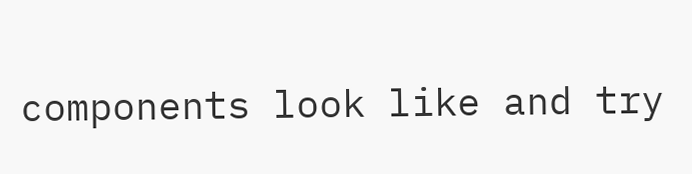components look like and try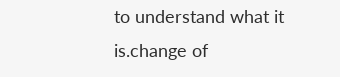to understand what it is.change of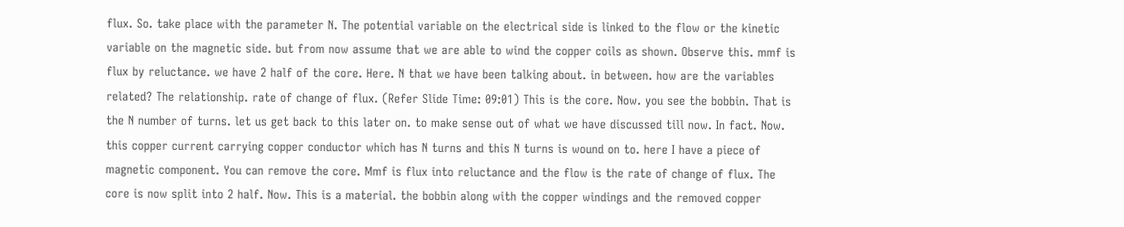flux. So. take place with the parameter N. The potential variable on the electrical side is linked to the flow or the kinetic variable on the magnetic side. but from now assume that we are able to wind the copper coils as shown. Observe this. mmf is flux by reluctance. we have 2 half of the core. Here. N that we have been talking about. in between. how are the variables related? The relationship. rate of change of flux. (Refer Slide Time: 09:01) This is the core. Now. you see the bobbin. That is the N number of turns. let us get back to this later on. to make sense out of what we have discussed till now. In fact. Now. this copper current carrying copper conductor which has N turns and this N turns is wound on to. here I have a piece of magnetic component. You can remove the core. Mmf is flux into reluctance and the flow is the rate of change of flux. The core is now split into 2 half. Now. This is a material. the bobbin along with the copper windings and the removed copper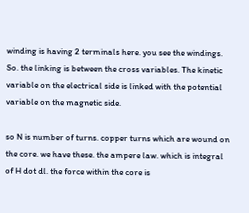winding is having 2 terminals here. you see the windings. So. the linking is between the cross variables. The kinetic variable on the electrical side is linked with the potential variable on the magnetic side.

so N is number of turns. copper turns which are wound on the core. we have these. the ampere law. which is integral of H dot dl. the force within the core is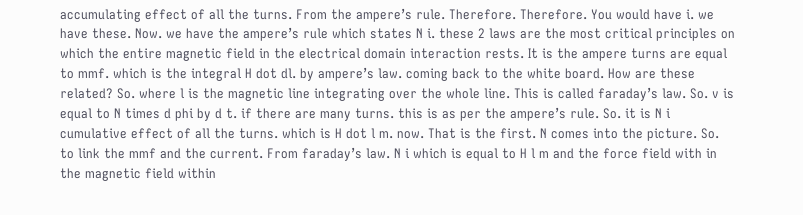accumulating effect of all the turns. From the ampere’s rule. Therefore. Therefore. You would have i. we have these. Now. we have the ampere’s rule which states N i. these 2 laws are the most critical principles on which the entire magnetic field in the electrical domain interaction rests. It is the ampere turns are equal to mmf. which is the integral H dot dl. by ampere’s law. coming back to the white board. How are these related? So. where l is the magnetic line integrating over the whole line. This is called faraday’s law. So. v is equal to N times d phi by d t. if there are many turns. this is as per the ampere’s rule. So. it is N i cumulative effect of all the turns. which is H dot l m. now. That is the first. N comes into the picture. So. to link the mmf and the current. From faraday’s law. N i which is equal to H l m and the force field with in the magnetic field within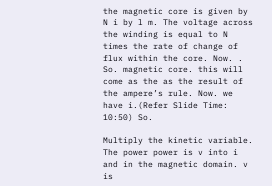the magnetic core is given by N i by l m. The voltage across the winding is equal to N times the rate of change of flux within the core. Now. . So. magnetic core. this will come as the as the result of the ampere’s rule. Now. we have i.(Refer Slide Time: 10:50) So.

Multiply the kinetic variable. The power power is v into i and in the magnetic domain. v is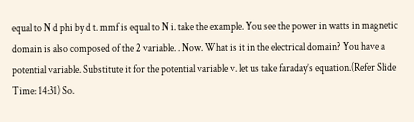equal to N d phi by d t. mmf is equal to N i. take the example. You see the power in watts in magnetic domain is also composed of the 2 variable. . Now. What is it in the electrical domain? You have a potential variable. Substitute it for the potential variable v. let us take faraday’s equation.(Refer Slide Time: 14:31) So.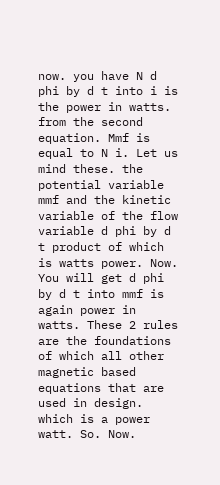now. you have N d phi by d t into i is the power in watts. from the second equation. Mmf is equal to N i. Let us mind these. the potential variable mmf and the kinetic variable of the flow variable d phi by d t product of which is watts power. Now. You will get d phi by d t into mmf is again power in watts. These 2 rules are the foundations of which all other magnetic based equations that are used in design. which is a power watt. So. Now.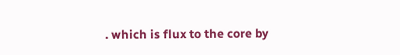. which is flux to the core by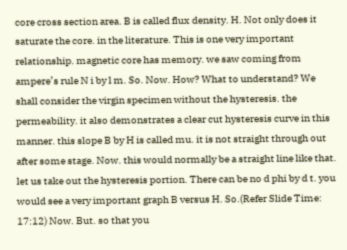core cross section area. B is called flux density. H. Not only does it saturate the core. in the literature. This is one very important relationship. magnetic core has memory. we saw coming from ampere’s rule N i by l m. So. Now. How? What to understand? We shall consider the virgin specimen without the hysteresis. the permeability. it also demonstrates a clear cut hysteresis curve in this manner. this slope B by H is called mu. it is not straight through out after some stage. Now. this would normally be a straight line like that. let us take out the hysteresis portion. There can be no d phi by d t. you would see a very important graph B versus H. So.(Refer Slide Time: 17:12) Now. But. so that you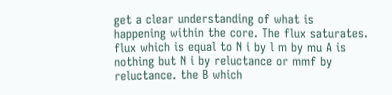get a clear understanding of what is happening within the core. The flux saturates. flux which is equal to N i by l m by mu A is nothing but N i by reluctance or mmf by reluctance. the B which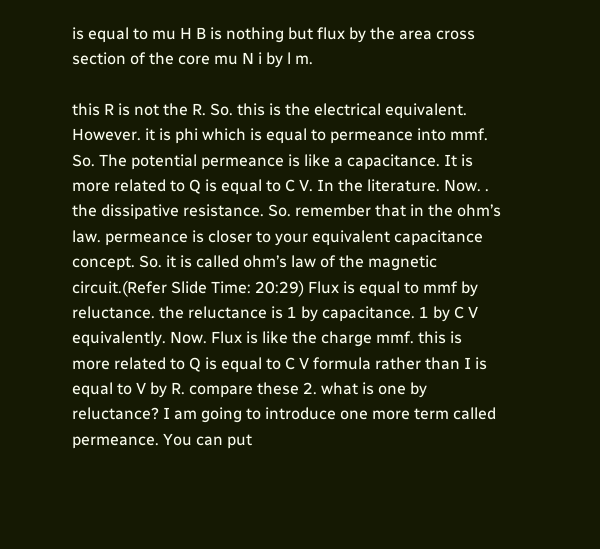is equal to mu H B is nothing but flux by the area cross section of the core mu N i by l m.

this R is not the R. So. this is the electrical equivalent. However. it is phi which is equal to permeance into mmf. So. The potential permeance is like a capacitance. It is more related to Q is equal to C V. In the literature. Now. . the dissipative resistance. So. remember that in the ohm’s law. permeance is closer to your equivalent capacitance concept. So. it is called ohm’s law of the magnetic circuit.(Refer Slide Time: 20:29) Flux is equal to mmf by reluctance. the reluctance is 1 by capacitance. 1 by C V equivalently. Now. Flux is like the charge mmf. this is more related to Q is equal to C V formula rather than I is equal to V by R. compare these 2. what is one by reluctance? I am going to introduce one more term called permeance. You can put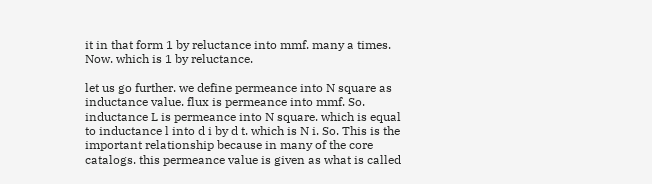it in that form 1 by reluctance into mmf. many a times. Now. which is 1 by reluctance.

let us go further. we define permeance into N square as inductance value. flux is permeance into mmf. So. inductance L is permeance into N square. which is equal to inductance l into d i by d t. which is N i. So. This is the important relationship because in many of the core catalogs. this permeance value is given as what is called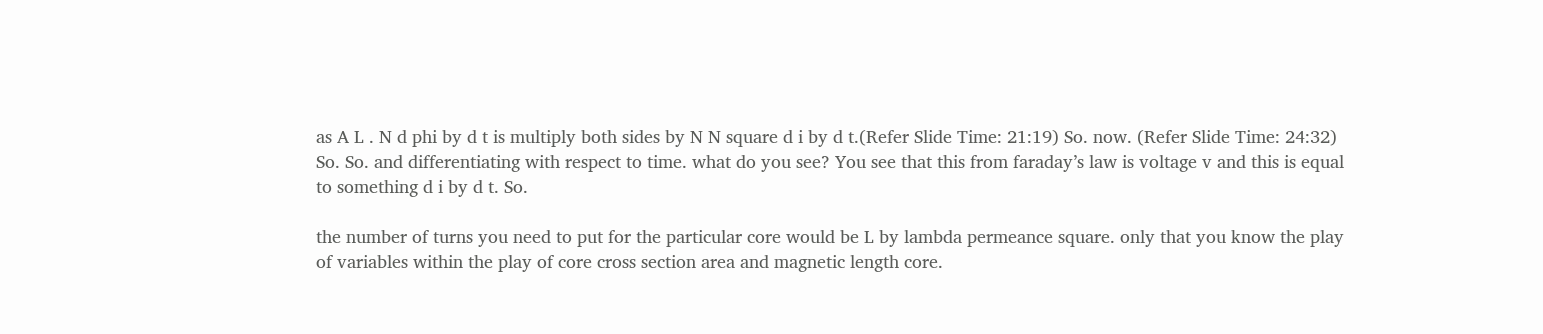as A L . N d phi by d t is multiply both sides by N N square d i by d t.(Refer Slide Time: 21:19) So. now. (Refer Slide Time: 24:32) So. So. and differentiating with respect to time. what do you see? You see that this from faraday’s law is voltage v and this is equal to something d i by d t. So.

the number of turns you need to put for the particular core would be L by lambda permeance square. only that you know the play of variables within the play of core cross section area and magnetic length core.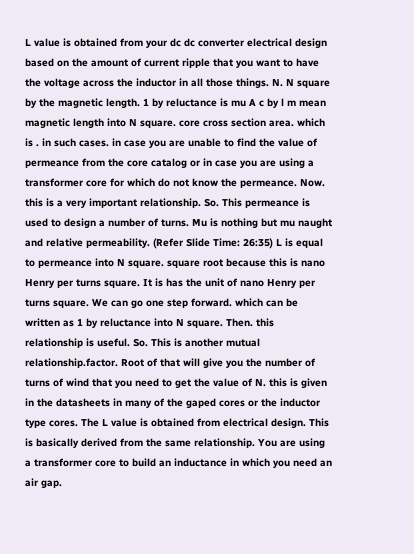L value is obtained from your dc dc converter electrical design based on the amount of current ripple that you want to have the voltage across the inductor in all those things. N. N square by the magnetic length. 1 by reluctance is mu A c by l m mean magnetic length into N square. core cross section area. which is . in such cases. in case you are unable to find the value of permeance from the core catalog or in case you are using a transformer core for which do not know the permeance. Now. this is a very important relationship. So. This permeance is used to design a number of turns. Mu is nothing but mu naught and relative permeability. (Refer Slide Time: 26:35) L is equal to permeance into N square. square root because this is nano Henry per turns square. It is has the unit of nano Henry per turns square. We can go one step forward. which can be written as 1 by reluctance into N square. Then. this relationship is useful. So. This is another mutual relationship.factor. Root of that will give you the number of turns of wind that you need to get the value of N. this is given in the datasheets in many of the gaped cores or the inductor type cores. The L value is obtained from electrical design. This is basically derived from the same relationship. You are using a transformer core to build an inductance in which you need an air gap.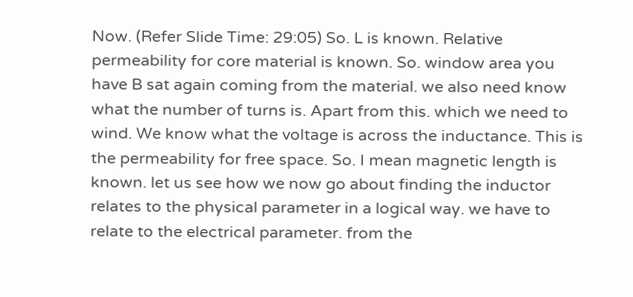Now. (Refer Slide Time: 29:05) So. L is known. Relative permeability for core material is known. So. window area you have B sat again coming from the material. we also need know what the number of turns is. Apart from this. which we need to wind. We know what the voltage is across the inductance. This is the permeability for free space. So. I mean magnetic length is known. let us see how we now go about finding the inductor relates to the physical parameter in a logical way. we have to relate to the electrical parameter. from the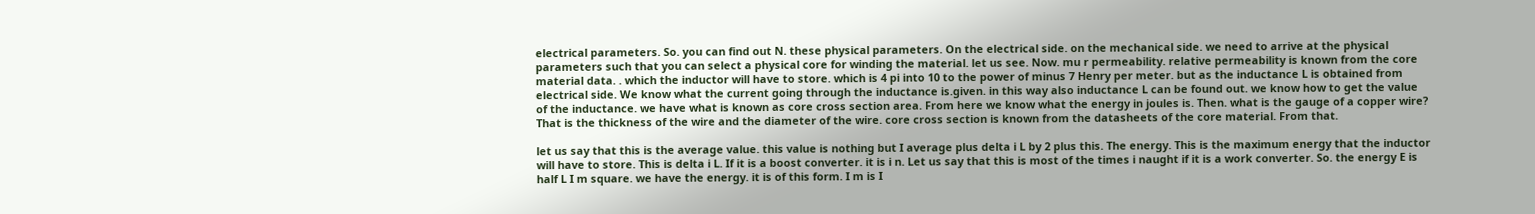electrical parameters. So. you can find out N. these physical parameters. On the electrical side. on the mechanical side. we need to arrive at the physical parameters such that you can select a physical core for winding the material. let us see. Now. mu r permeability. relative permeability is known from the core material data. . which the inductor will have to store. which is 4 pi into 10 to the power of minus 7 Henry per meter. but as the inductance L is obtained from electrical side. We know what the current going through the inductance is.given. in this way also inductance L can be found out. we know how to get the value of the inductance. we have what is known as core cross section area. From here we know what the energy in joules is. Then. what is the gauge of a copper wire? That is the thickness of the wire and the diameter of the wire. core cross section is known from the datasheets of the core material. From that.

let us say that this is the average value. this value is nothing but I average plus delta i L by 2 plus this. The energy. This is the maximum energy that the inductor will have to store. This is delta i L. If it is a boost converter. it is i n. Let us say that this is most of the times i naught if it is a work converter. So. the energy E is half L I m square. we have the energy. it is of this form. I m is I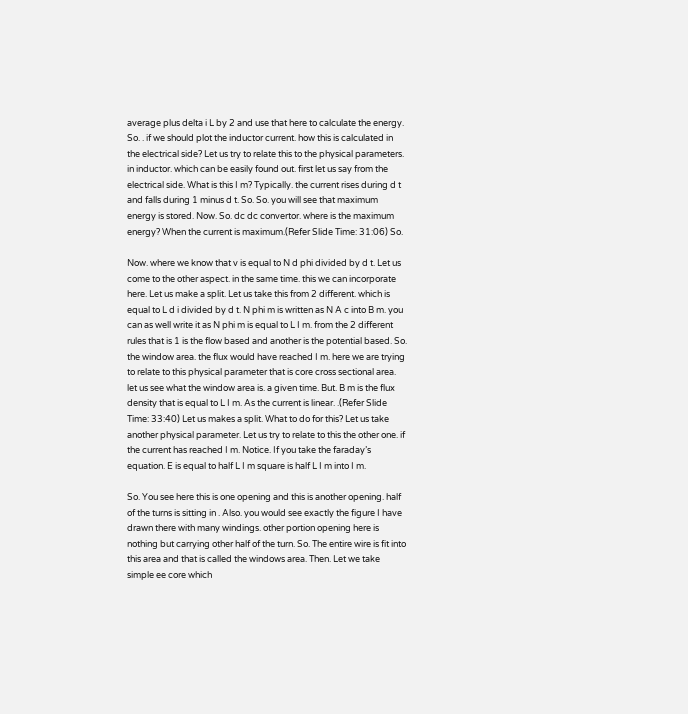average plus delta i L by 2 and use that here to calculate the energy. So. . if we should plot the inductor current. how this is calculated in the electrical side? Let us try to relate this to the physical parameters. in inductor. which can be easily found out. first let us say from the electrical side. What is this I m? Typically. the current rises during d t and falls during 1 minus d t. So. So. you will see that maximum energy is stored. Now. So. dc dc convertor. where is the maximum energy? When the current is maximum.(Refer Slide Time: 31:06) So.

Now. where we know that v is equal to N d phi divided by d t. Let us come to the other aspect. in the same time. this we can incorporate here. Let us make a split. Let us take this from 2 different. which is equal to L d i divided by d t. N phi m is written as N A c into B m. you can as well write it as N phi m is equal to L I m. from the 2 different rules that is 1 is the flow based and another is the potential based. So. the window area. the flux would have reached I m. here we are trying to relate to this physical parameter that is core cross sectional area. let us see what the window area is. a given time. But. B m is the flux density that is equal to L I m. As the current is linear. .(Refer Slide Time: 33:40) Let us makes a split. What to do for this? Let us take another physical parameter. Let us try to relate to this the other one. if the current has reached I m. Notice. If you take the faraday’s equation. E is equal to half L I m square is half L I m into I m.

So. You see here this is one opening and this is another opening. half of the turns is sitting in . Also. you would see exactly the figure I have drawn there with many windings. other portion opening here is nothing but carrying other half of the turn. So. The entire wire is fit into this area and that is called the windows area. Then. Let we take simple ee core which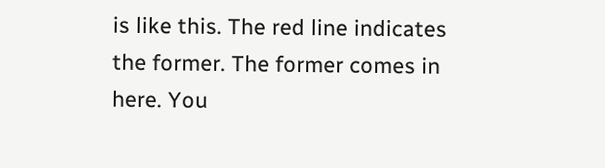is like this. The red line indicates the former. The former comes in here. You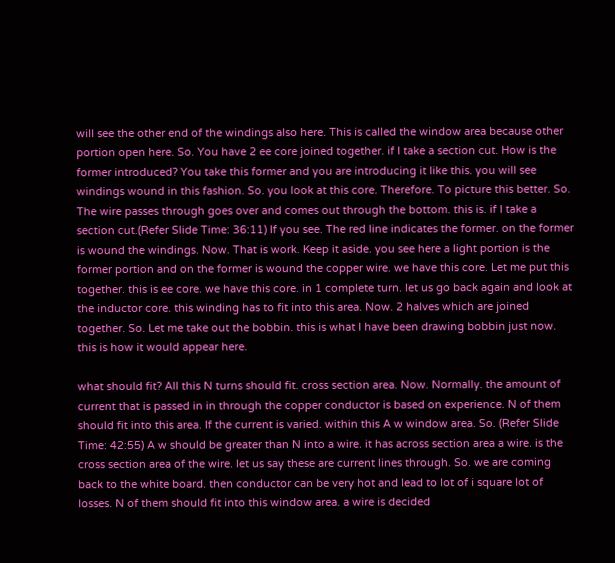will see the other end of the windings also here. This is called the window area because other portion open here. So. You have 2 ee core joined together. if I take a section cut. How is the former introduced? You take this former and you are introducing it like this. you will see windings wound in this fashion. So. you look at this core. Therefore. To picture this better. So. The wire passes through goes over and comes out through the bottom. this is. if I take a section cut.(Refer Slide Time: 36:11) If you see. The red line indicates the former. on the former is wound the windings. Now. That is work. Keep it aside. you see here a light portion is the former portion and on the former is wound the copper wire. we have this core. Let me put this together. this is ee core. we have this core. in 1 complete turn. let us go back again and look at the inductor core. this winding has to fit into this area. Now. 2 halves which are joined together. So. Let me take out the bobbin. this is what I have been drawing bobbin just now. this is how it would appear here.

what should fit? All this N turns should fit. cross section area. Now. Normally. the amount of current that is passed in in through the copper conductor is based on experience. N of them should fit into this area. If the current is varied. within this A w window area. So. (Refer Slide Time: 42:55) A w should be greater than N into a wire. it has across section area a wire. is the cross section area of the wire. let us say these are current lines through. So. we are coming back to the white board. then conductor can be very hot and lead to lot of i square lot of losses. N of them should fit into this window area. a wire is decided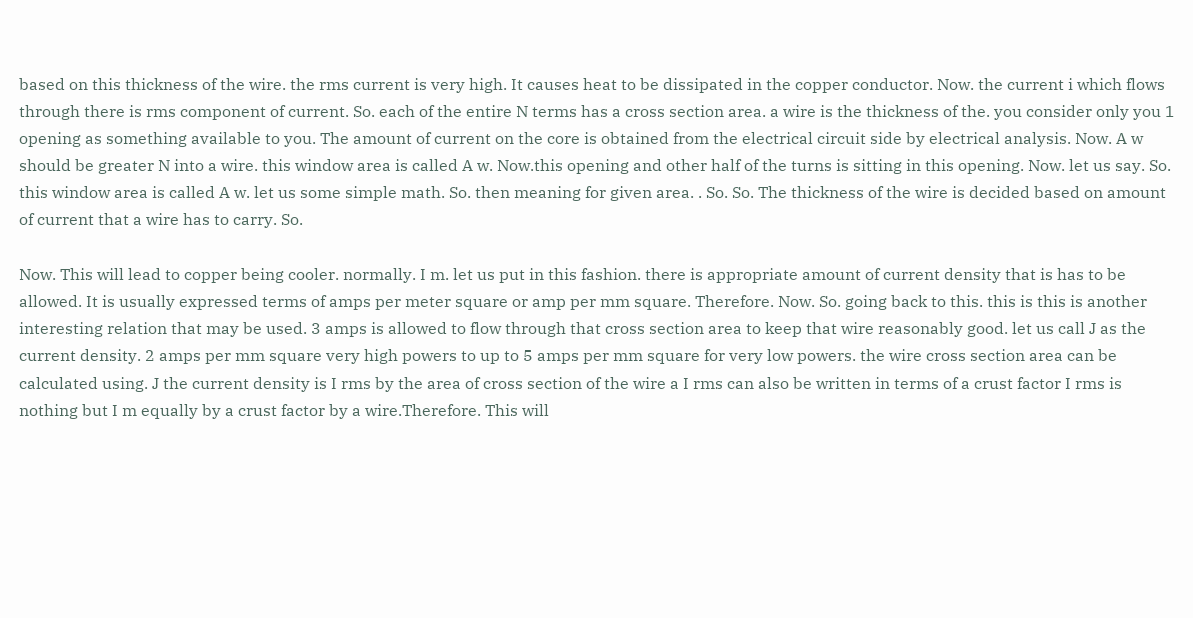based on this thickness of the wire. the rms current is very high. It causes heat to be dissipated in the copper conductor. Now. the current i which flows through there is rms component of current. So. each of the entire N terms has a cross section area. a wire is the thickness of the. you consider only you 1 opening as something available to you. The amount of current on the core is obtained from the electrical circuit side by electrical analysis. Now. A w should be greater N into a wire. this window area is called A w. Now.this opening and other half of the turns is sitting in this opening. Now. let us say. So. this window area is called A w. let us some simple math. So. then meaning for given area. . So. So. The thickness of the wire is decided based on amount of current that a wire has to carry. So.

Now. This will lead to copper being cooler. normally. I m. let us put in this fashion. there is appropriate amount of current density that is has to be allowed. It is usually expressed terms of amps per meter square or amp per mm square. Therefore. Now. So. going back to this. this is this is another interesting relation that may be used. 3 amps is allowed to flow through that cross section area to keep that wire reasonably good. let us call J as the current density. 2 amps per mm square very high powers to up to 5 amps per mm square for very low powers. the wire cross section area can be calculated using. J the current density is I rms by the area of cross section of the wire a I rms can also be written in terms of a crust factor I rms is nothing but I m equally by a crust factor by a wire.Therefore. This will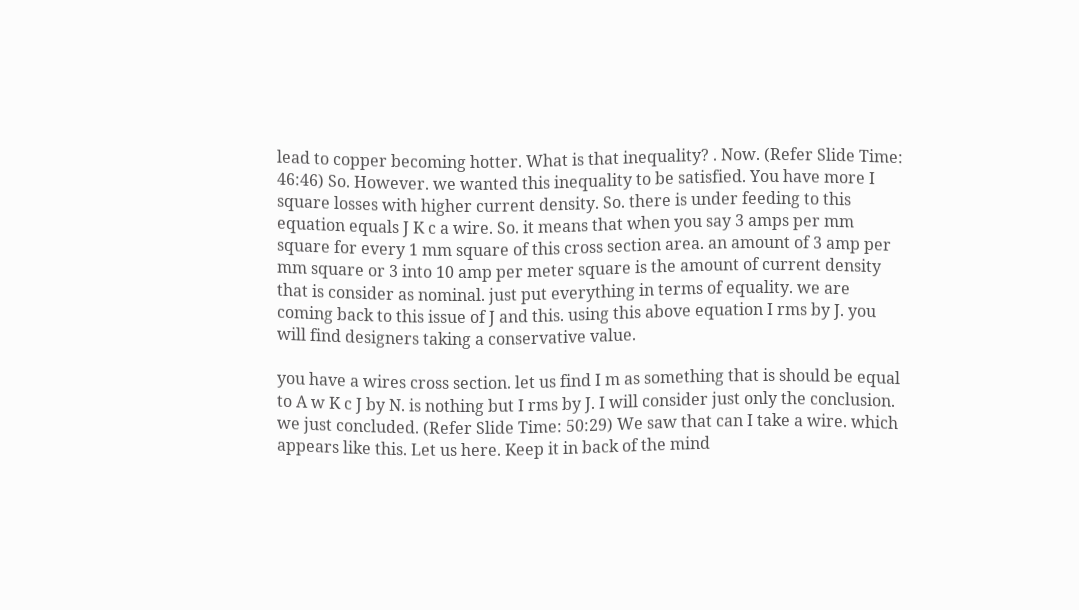lead to copper becoming hotter. What is that inequality? . Now. (Refer Slide Time: 46:46) So. However. we wanted this inequality to be satisfied. You have more I square losses with higher current density. So. there is under feeding to this equation equals J K c a wire. So. it means that when you say 3 amps per mm square for every 1 mm square of this cross section area. an amount of 3 amp per mm square or 3 into 10 amp per meter square is the amount of current density that is consider as nominal. just put everything in terms of equality. we are coming back to this issue of J and this. using this above equation I rms by J. you will find designers taking a conservative value.

you have a wires cross section. let us find I m as something that is should be equal to A w K c J by N. is nothing but I rms by J. I will consider just only the conclusion. we just concluded. (Refer Slide Time: 50:29) We saw that can I take a wire. which appears like this. Let us here. Keep it in back of the mind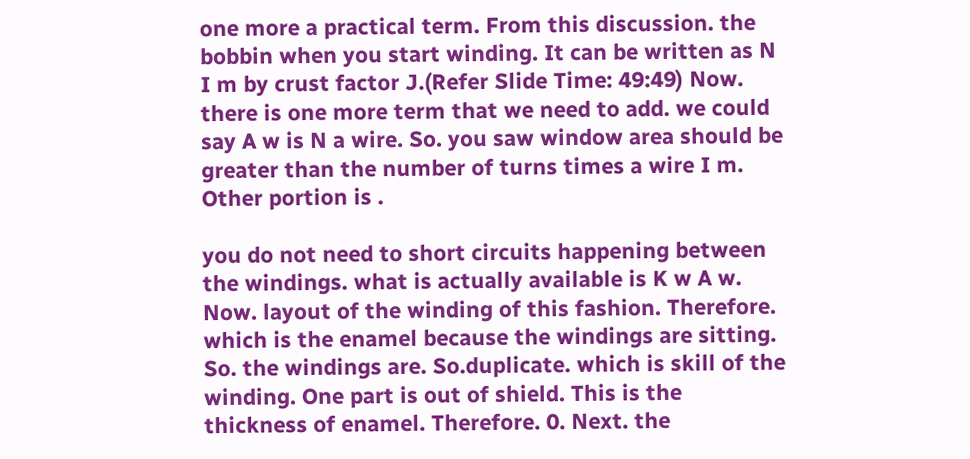one more a practical term. From this discussion. the bobbin when you start winding. It can be written as N I m by crust factor J.(Refer Slide Time: 49:49) Now. there is one more term that we need to add. we could say A w is N a wire. So. you saw window area should be greater than the number of turns times a wire I m. Other portion is .

you do not need to short circuits happening between the windings. what is actually available is K w A w. Now. layout of the winding of this fashion. Therefore. which is the enamel because the windings are sitting. So. the windings are. So.duplicate. which is skill of the winding. One part is out of shield. This is the thickness of enamel. Therefore. 0. Next. the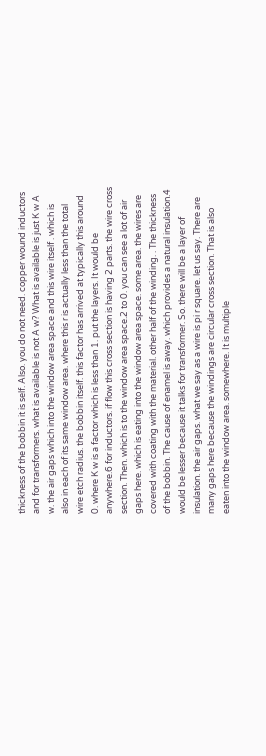thickness of the bobbin it is self. Also. you do not need. copper wound inductors and for transformers. what is available is not A w? What is available is just K w A w. the air gaps which into the window area space and this wire itself . which is also in each of its same window area. where this r is actually less than the total wire etch radius. the bobbin itself. this factor has arrived at typically this around 0. where K w is a factor which is less than 1. put the layers. It would be anywhere.6 for inductors. if flow this cross section is having 2 parts. the wire cross section. Then. which is to the window area space.2 to 0. you can see a lot of air gaps here. which is eating into the window area space. some area. the wires are covered with coating with the material. other half of the winding. . The thickness of the bobbin. The cause of enamel is away. which provides a natural insulation.4 would be lesser because it talks for transformer. So. there will be a layer of insulation. the air gaps. what we say as a wire is pi r square. let us say. There are many gaps here because the windings are circular cross section. That is also eaten into the window area. somewhere. It is multiple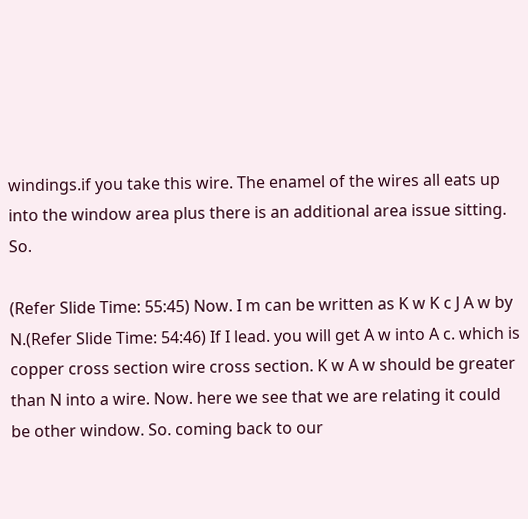windings.if you take this wire. The enamel of the wires all eats up into the window area plus there is an additional area issue sitting. So.

(Refer Slide Time: 55:45) Now. I m can be written as K w K c J A w by N.(Refer Slide Time: 54:46) If I lead. you will get A w into A c. which is copper cross section wire cross section. K w A w should be greater than N into a wire. Now. here we see that we are relating it could be other window. So. coming back to our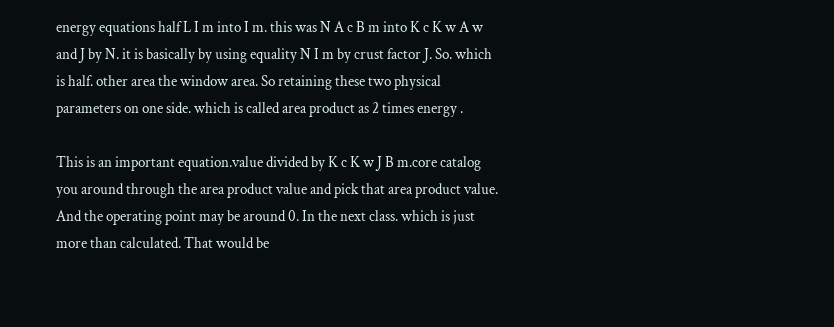energy equations half L I m into I m. this was N A c B m into K c K w A w and J by N. it is basically by using equality N I m by crust factor J. So. which is half. other area the window area. So retaining these two physical parameters on one side. which is called area product as 2 times energy .

This is an important equation.value divided by K c K w J B m.core catalog you around through the area product value and pick that area product value. And the operating point may be around 0. In the next class. which is just more than calculated. That would be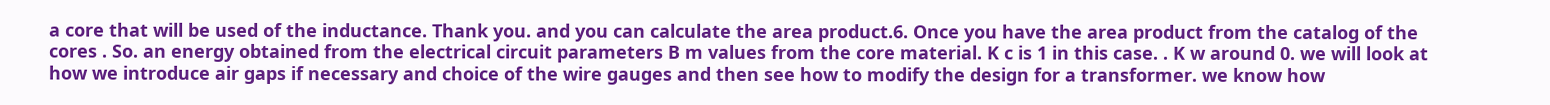a core that will be used of the inductance. Thank you. and you can calculate the area product.6. Once you have the area product from the catalog of the cores . So. an energy obtained from the electrical circuit parameters B m values from the core material. K c is 1 in this case. . K w around 0. we will look at how we introduce air gaps if necessary and choice of the wire gauges and then see how to modify the design for a transformer. we know how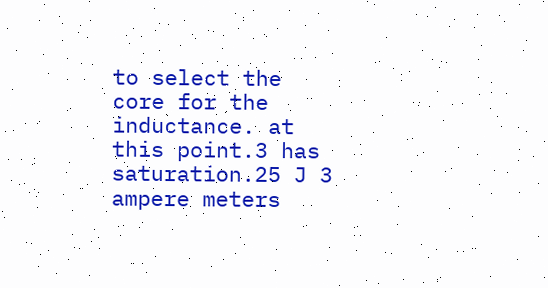to select the core for the inductance. at this point.3 has saturation.25 J 3 ampere meters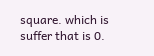square. which is suffer that is 0.